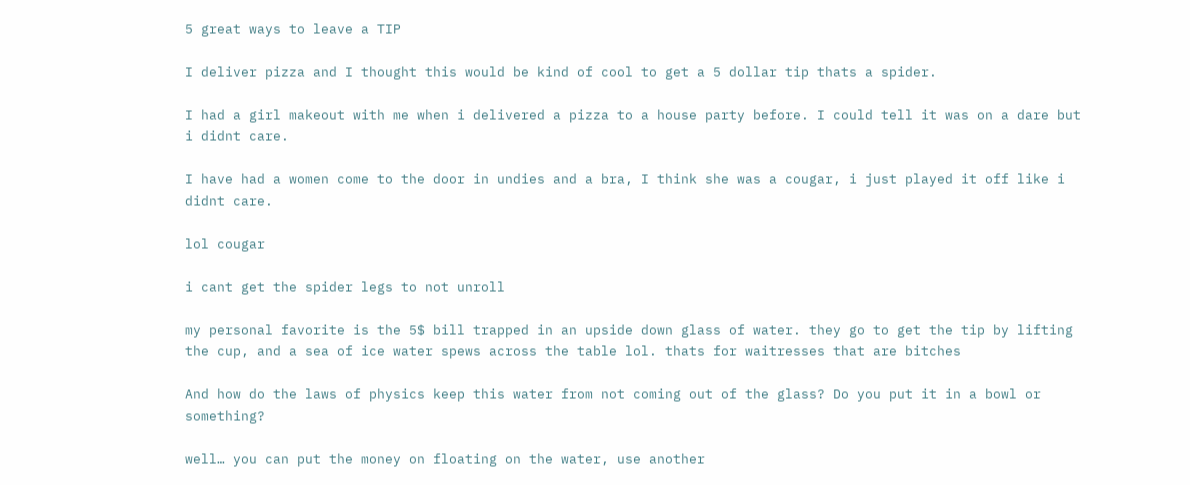5 great ways to leave a TIP

I deliver pizza and I thought this would be kind of cool to get a 5 dollar tip thats a spider.

I had a girl makeout with me when i delivered a pizza to a house party before. I could tell it was on a dare but i didnt care.

I have had a women come to the door in undies and a bra, I think she was a cougar, i just played it off like i didnt care.

lol cougar

i cant get the spider legs to not unroll

my personal favorite is the 5$ bill trapped in an upside down glass of water. they go to get the tip by lifting the cup, and a sea of ice water spews across the table lol. thats for waitresses that are bitches

And how do the laws of physics keep this water from not coming out of the glass? Do you put it in a bowl or something?

well… you can put the money on floating on the water, use another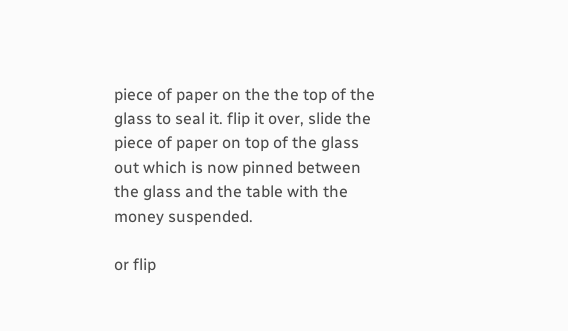piece of paper on the the top of the glass to seal it. flip it over, slide the piece of paper on top of the glass out which is now pinned between the glass and the table with the money suspended.

or flip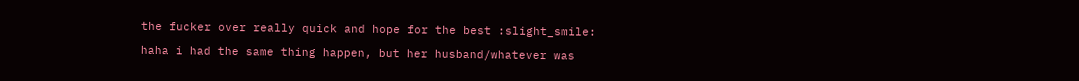the fucker over really quick and hope for the best :slight_smile:

haha i had the same thing happen, but her husband/whatever was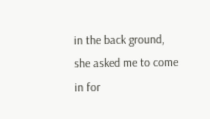in the back ground, she asked me to come in for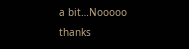a bit…Nooooo thanks